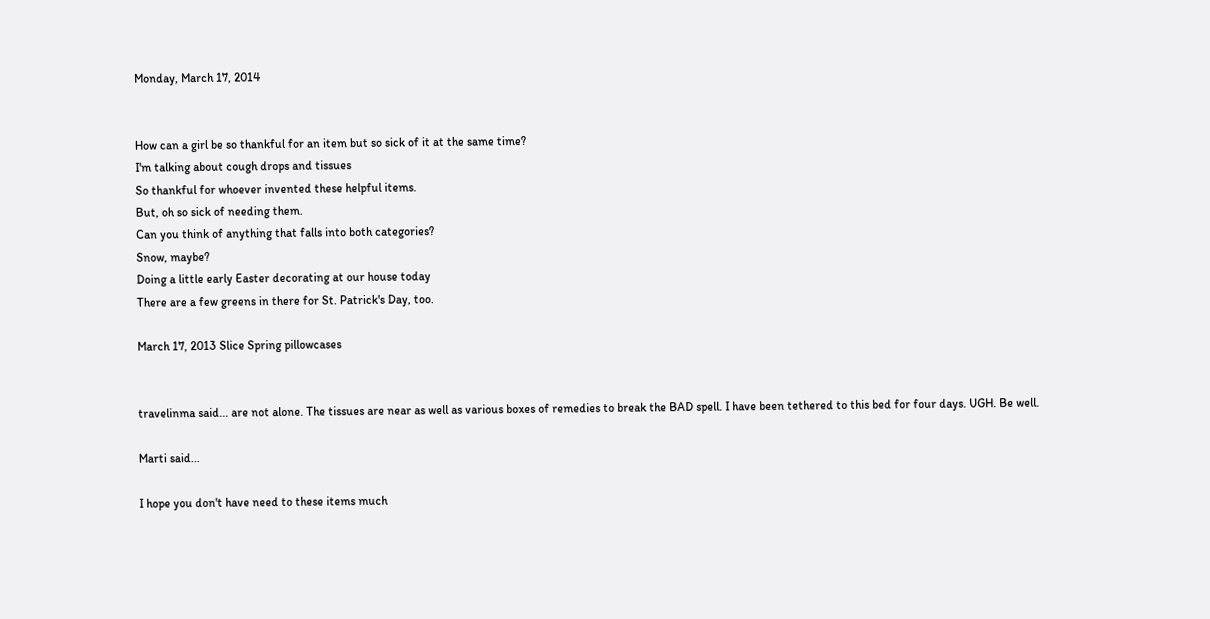Monday, March 17, 2014


How can a girl be so thankful for an item but so sick of it at the same time?
I'm talking about cough drops and tissues
So thankful for whoever invented these helpful items.
But, oh so sick of needing them.
Can you think of anything that falls into both categories?
Snow, maybe?
Doing a little early Easter decorating at our house today
There are a few greens in there for St. Patrick's Day, too.

March 17, 2013 Slice Spring pillowcases


travelinma said... are not alone. The tissues are near as well as various boxes of remedies to break the BAD spell. I have been tethered to this bed for four days. UGH. Be well.

Marti said...

I hope you don't have need to these items much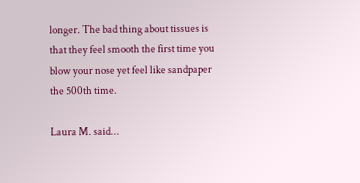longer. The bad thing about tissues is that they feel smooth the first time you blow your nose yet feel like sandpaper the 500th time.

Laura M. said...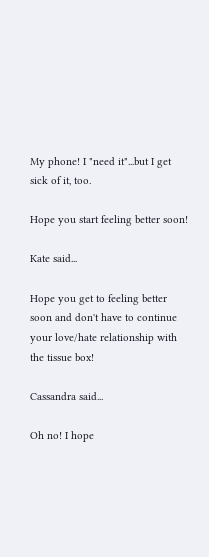My phone! I "need it"...but I get sick of it, too.

Hope you start feeling better soon!

Kate said...

Hope you get to feeling better soon and don't have to continue your love/hate relationship with the tissue box!

Cassandra said...

Oh no! I hope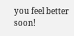you feel better soon!